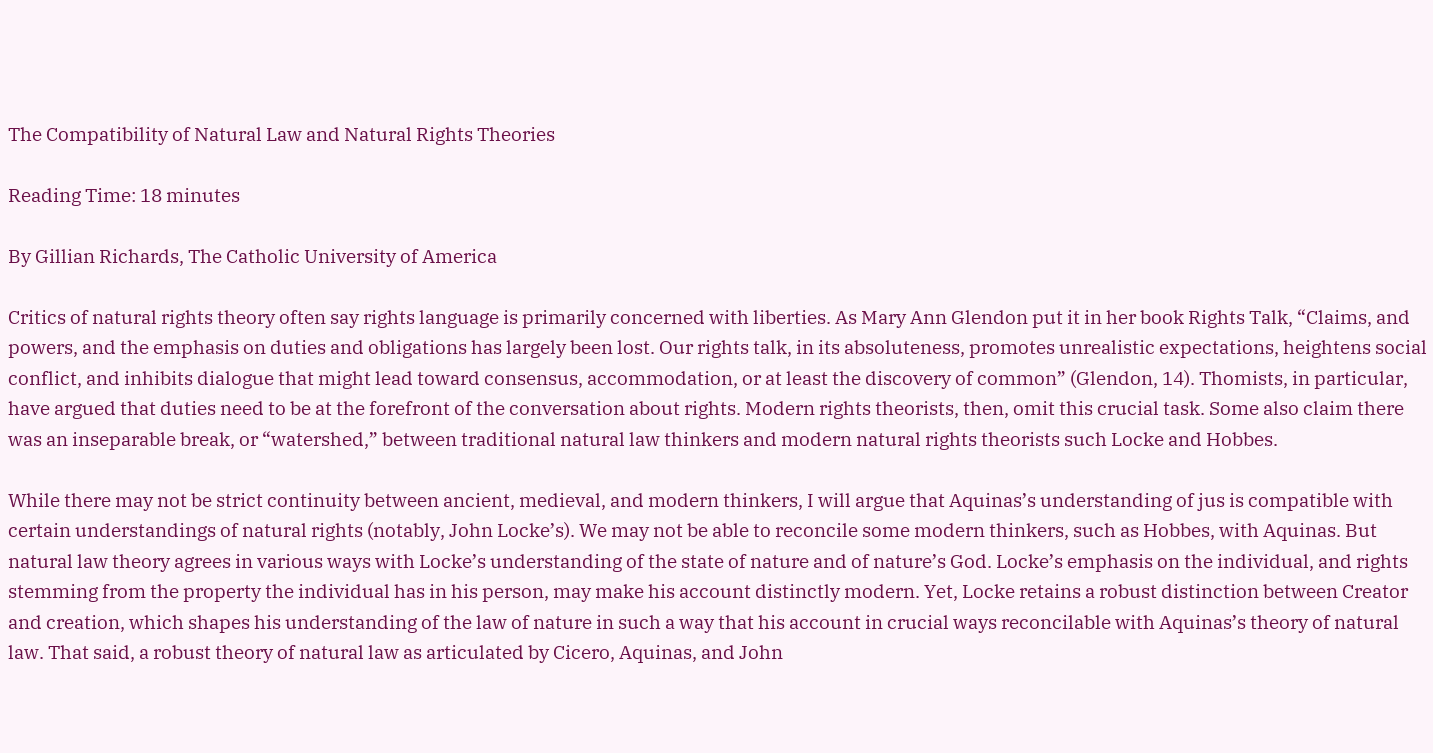The Compatibility of Natural Law and Natural Rights Theories

Reading Time: 18 minutes

By Gillian Richards, The Catholic University of America

Critics of natural rights theory often say rights language is primarily concerned with liberties. As Mary Ann Glendon put it in her book Rights Talk, “Claims, and powers, and the emphasis on duties and obligations has largely been lost. Our rights talk, in its absoluteness, promotes unrealistic expectations, heightens social conflict, and inhibits dialogue that might lead toward consensus, accommodation, or at least the discovery of common” (Glendon, 14). Thomists, in particular, have argued that duties need to be at the forefront of the conversation about rights. Modern rights theorists, then, omit this crucial task. Some also claim there was an inseparable break, or “watershed,” between traditional natural law thinkers and modern natural rights theorists such Locke and Hobbes.

While there may not be strict continuity between ancient, medieval, and modern thinkers, I will argue that Aquinas’s understanding of jus is compatible with certain understandings of natural rights (notably, John Locke’s). We may not be able to reconcile some modern thinkers, such as Hobbes, with Aquinas. But natural law theory agrees in various ways with Locke’s understanding of the state of nature and of nature’s God. Locke’s emphasis on the individual, and rights stemming from the property the individual has in his person, may make his account distinctly modern. Yet, Locke retains a robust distinction between Creator and creation, which shapes his understanding of the law of nature in such a way that his account in crucial ways reconcilable with Aquinas’s theory of natural law. That said, a robust theory of natural law as articulated by Cicero, Aquinas, and John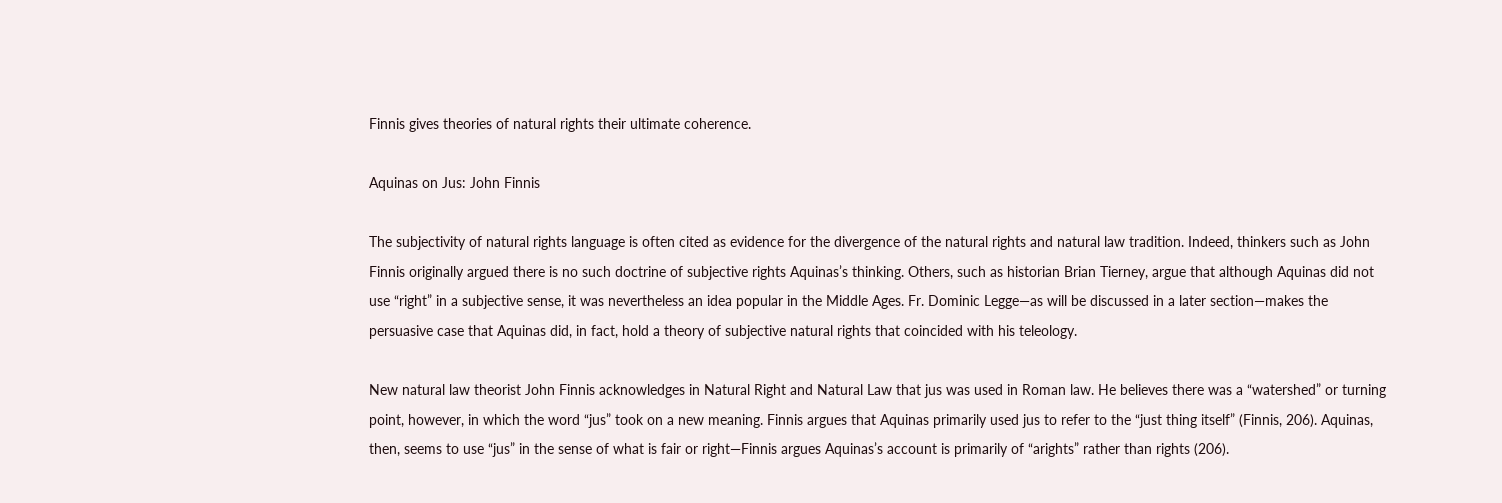Finnis gives theories of natural rights their ultimate coherence.

Aquinas on Jus: John Finnis

The subjectivity of natural rights language is often cited as evidence for the divergence of the natural rights and natural law tradition. Indeed, thinkers such as John Finnis originally argued there is no such doctrine of subjective rights Aquinas’s thinking. Others, such as historian Brian Tierney, argue that although Aquinas did not use “right” in a subjective sense, it was nevertheless an idea popular in the Middle Ages. Fr. Dominic Legge—as will be discussed in a later section—makes the persuasive case that Aquinas did, in fact, hold a theory of subjective natural rights that coincided with his teleology.

New natural law theorist John Finnis acknowledges in Natural Right and Natural Law that jus was used in Roman law. He believes there was a “watershed” or turning point, however, in which the word “jus” took on a new meaning. Finnis argues that Aquinas primarily used jus to refer to the “just thing itself” (Finnis, 206). Aquinas, then, seems to use “jus” in the sense of what is fair or right—Finnis argues Aquinas’s account is primarily of “arights” rather than rights (206).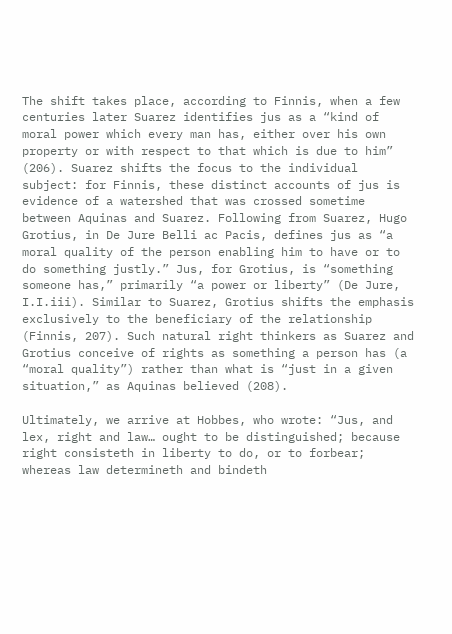The shift takes place, according to Finnis, when a few centuries later Suarez identifies jus as a “kind of moral power which every man has, either over his own property or with respect to that which is due to him” (206). Suarez shifts the focus to the individual subject: for Finnis, these distinct accounts of jus is evidence of a watershed that was crossed sometime between Aquinas and Suarez. Following from Suarez, Hugo Grotius, in De Jure Belli ac Pacis, defines jus as “a moral quality of the person enabling him to have or to do something justly.” Jus, for Grotius, is “something someone has,” primarily “a power or liberty” (De Jure, I.I.iii). Similar to Suarez, Grotius shifts the emphasis exclusively to the beneficiary of the relationship (Finnis, 207). Such natural right thinkers as Suarez and Grotius conceive of rights as something a person has (a “moral quality”) rather than what is “just in a given situation,” as Aquinas believed (208).

Ultimately, we arrive at Hobbes, who wrote: “Jus, and lex, right and law… ought to be distinguished; because right consisteth in liberty to do, or to forbear; whereas law determineth and bindeth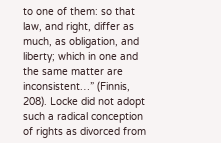to one of them: so that law, and right, differ as much, as obligation, and liberty; which in one and the same matter are inconsistent…” (Finnis, 208). Locke did not adopt such a radical conception of rights as divorced from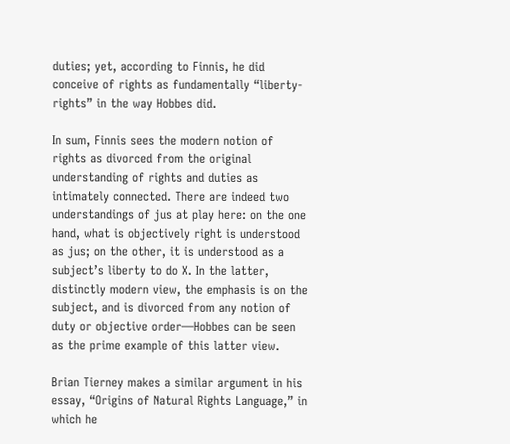duties; yet, according to Finnis, he did conceive of rights as fundamentally “liberty-rights” in the way Hobbes did.

In sum, Finnis sees the modern notion of rights as divorced from the original understanding of rights and duties as intimately connected. There are indeed two understandings of jus at play here: on the one hand, what is objectively right is understood as jus; on the other, it is understood as a subject’s liberty to do X. In the latter, distinctly modern view, the emphasis is on the subject, and is divorced from any notion of duty or objective order—Hobbes can be seen as the prime example of this latter view.

Brian Tierney makes a similar argument in his essay, “Origins of Natural Rights Language,” in which he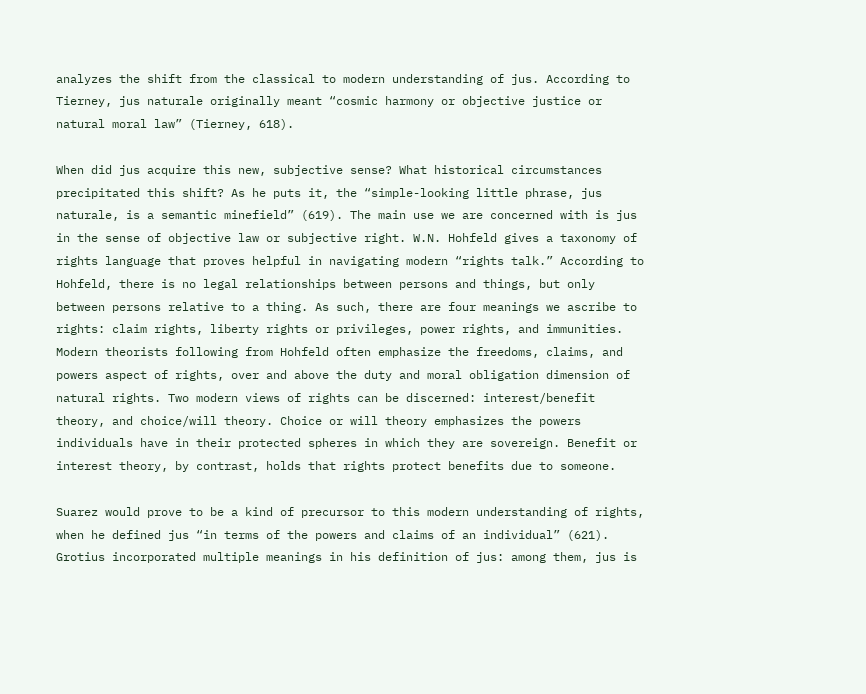analyzes the shift from the classical to modern understanding of jus. According to Tierney, jus naturale originally meant “cosmic harmony or objective justice or natural moral law” (Tierney, 618).

When did jus acquire this new, subjective sense? What historical circumstances precipitated this shift? As he puts it, the “simple-looking little phrase, jus naturale, is a semantic minefield” (619). The main use we are concerned with is jus in the sense of objective law or subjective right. W.N. Hohfeld gives a taxonomy of rights language that proves helpful in navigating modern “rights talk.” According to Hohfeld, there is no legal relationships between persons and things, but only between persons relative to a thing. As such, there are four meanings we ascribe to rights: claim rights, liberty rights or privileges, power rights, and immunities. Modern theorists following from Hohfeld often emphasize the freedoms, claims, and powers aspect of rights, over and above the duty and moral obligation dimension of natural rights. Two modern views of rights can be discerned: interest/benefit theory, and choice/will theory. Choice or will theory emphasizes the powers individuals have in their protected spheres in which they are sovereign. Benefit or interest theory, by contrast, holds that rights protect benefits due to someone.

Suarez would prove to be a kind of precursor to this modern understanding of rights, when he defined jus “in terms of the powers and claims of an individual” (621). Grotius incorporated multiple meanings in his definition of jus: among them, jus is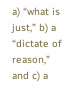a) “what is just,” b) a “dictate of reason,” and c) a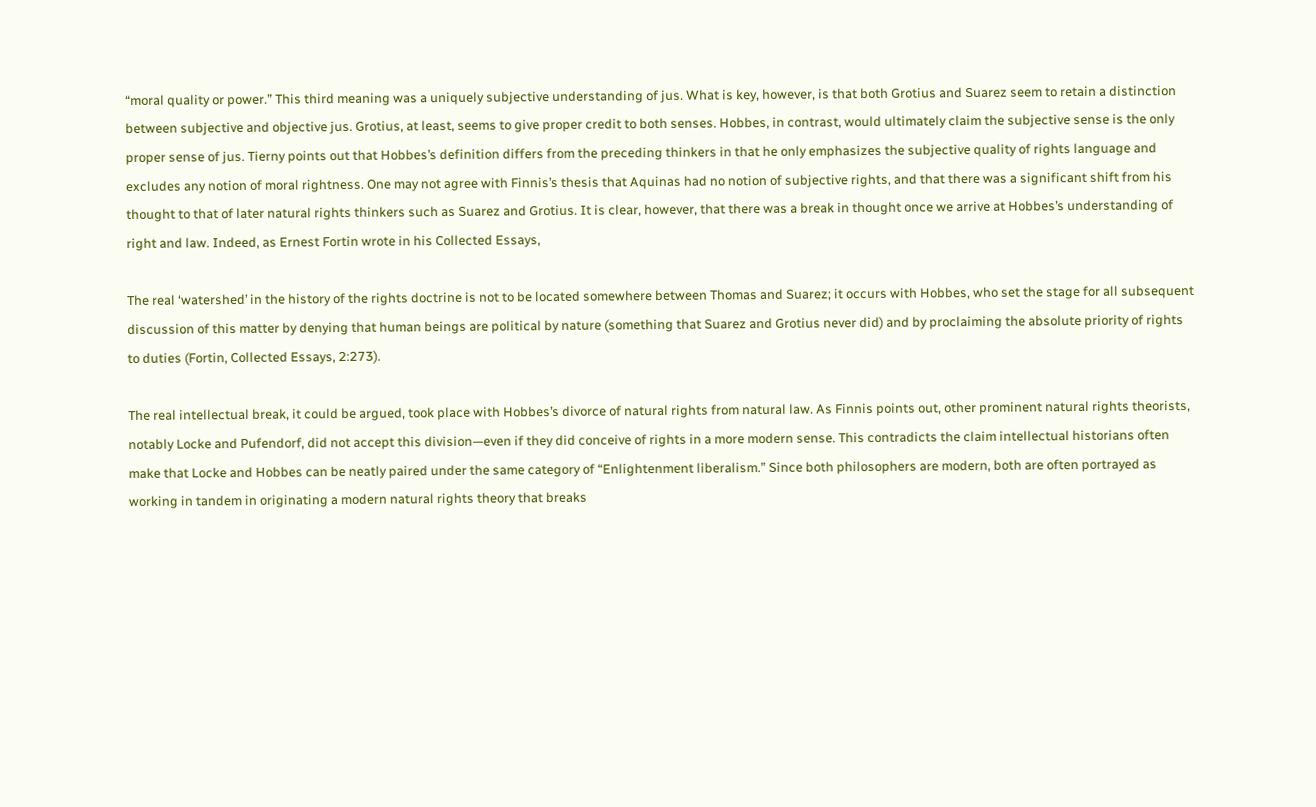“moral quality or power.” This third meaning was a uniquely subjective understanding of jus. What is key, however, is that both Grotius and Suarez seem to retain a distinction between subjective and objective jus. Grotius, at least, seems to give proper credit to both senses. Hobbes, in contrast, would ultimately claim the subjective sense is the only proper sense of jus. Tierny points out that Hobbes’s definition differs from the preceding thinkers in that he only emphasizes the subjective quality of rights language and excludes any notion of moral rightness. One may not agree with Finnis’s thesis that Aquinas had no notion of subjective rights, and that there was a significant shift from his thought to that of later natural rights thinkers such as Suarez and Grotius. It is clear, however, that there was a break in thought once we arrive at Hobbes’s understanding of right and law. Indeed, as Ernest Fortin wrote in his Collected Essays,

The real ‘watershed’ in the history of the rights doctrine is not to be located somewhere between Thomas and Suarez; it occurs with Hobbes, who set the stage for all subsequent discussion of this matter by denying that human beings are political by nature (something that Suarez and Grotius never did) and by proclaiming the absolute priority of rights to duties (Fortin, Collected Essays, 2:273).

The real intellectual break, it could be argued, took place with Hobbes’s divorce of natural rights from natural law. As Finnis points out, other prominent natural rights theorists, notably Locke and Pufendorf, did not accept this division—even if they did conceive of rights in a more modern sense. This contradicts the claim intellectual historians often make that Locke and Hobbes can be neatly paired under the same category of “Enlightenment liberalism.” Since both philosophers are modern, both are often portrayed as working in tandem in originating a modern natural rights theory that breaks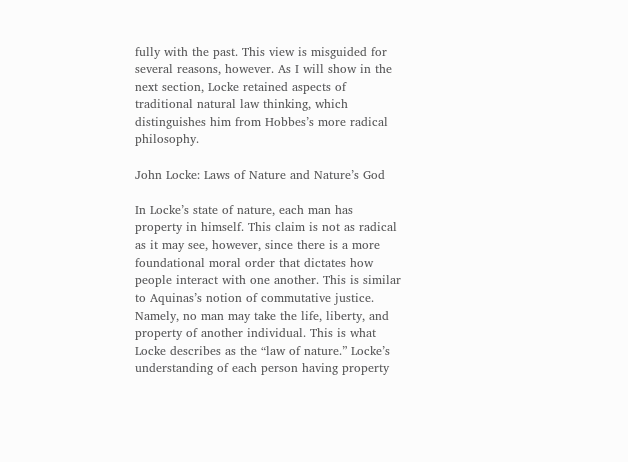fully with the past. This view is misguided for several reasons, however. As I will show in the next section, Locke retained aspects of traditional natural law thinking, which distinguishes him from Hobbes’s more radical philosophy.

John Locke: Laws of Nature and Nature’s God

In Locke’s state of nature, each man has property in himself. This claim is not as radical as it may see, however, since there is a more foundational moral order that dictates how people interact with one another. This is similar to Aquinas’s notion of commutative justice. Namely, no man may take the life, liberty, and property of another individual. This is what Locke describes as the “law of nature.” Locke’s understanding of each person having property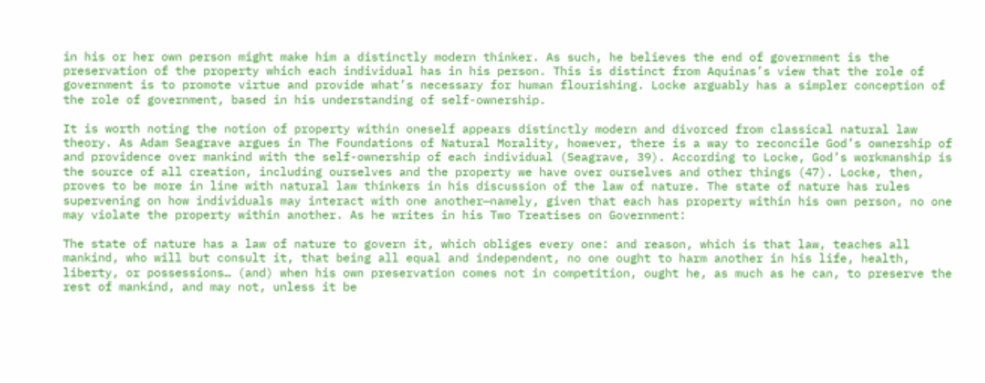in his or her own person might make him a distinctly modern thinker. As such, he believes the end of government is the preservation of the property which each individual has in his person. This is distinct from Aquinas’s view that the role of government is to promote virtue and provide what’s necessary for human flourishing. Locke arguably has a simpler conception of the role of government, based in his understanding of self-ownership.

It is worth noting the notion of property within oneself appears distinctly modern and divorced from classical natural law theory. As Adam Seagrave argues in The Foundations of Natural Morality, however, there is a way to reconcile God’s ownership of and providence over mankind with the self-ownership of each individual (Seagrave, 39). According to Locke, God’s workmanship is the source of all creation, including ourselves and the property we have over ourselves and other things (47). Locke, then, proves to be more in line with natural law thinkers in his discussion of the law of nature. The state of nature has rules supervening on how individuals may interact with one another—namely, given that each has property within his own person, no one may violate the property within another. As he writes in his Two Treatises on Government:

The state of nature has a law of nature to govern it, which obliges every one: and reason, which is that law, teaches all mankind, who will but consult it, that being all equal and independent, no one ought to harm another in his life, health, liberty, or possessions… (and) when his own preservation comes not in competition, ought he, as much as he can, to preserve the rest of mankind, and may not, unless it be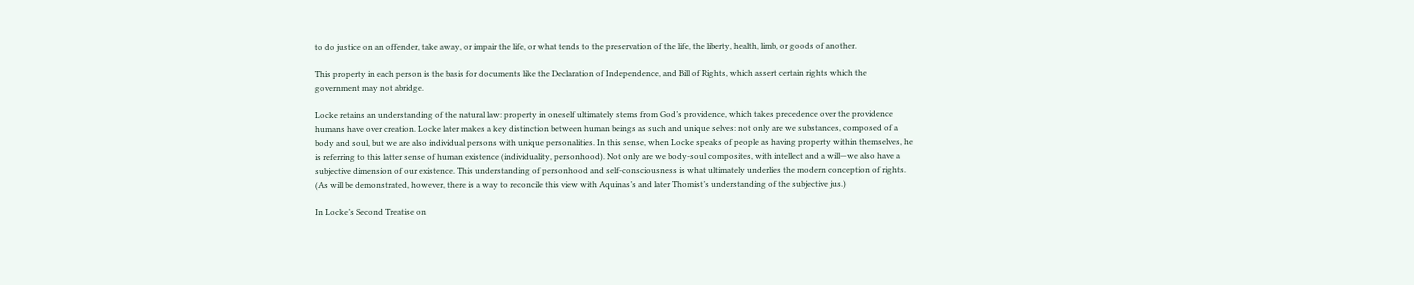to do justice on an offender, take away, or impair the life, or what tends to the preservation of the life, the liberty, health, limb, or goods of another.

This property in each person is the basis for documents like the Declaration of Independence, and Bill of Rights, which assert certain rights which the government may not abridge.

Locke retains an understanding of the natural law: property in oneself ultimately stems from God’s providence, which takes precedence over the providence humans have over creation. Locke later makes a key distinction between human beings as such and unique selves: not only are we substances, composed of a body and soul, but we are also individual persons with unique personalities. In this sense, when Locke speaks of people as having property within themselves, he is referring to this latter sense of human existence (individuality, personhood). Not only are we body-soul composites, with intellect and a will—we also have a subjective dimension of our existence. This understanding of personhood and self-consciousness is what ultimately underlies the modern conception of rights. (As will be demonstrated, however, there is a way to reconcile this view with Aquinas’s and later Thomist’s understanding of the subjective jus.)

In Locke’s Second Treatise on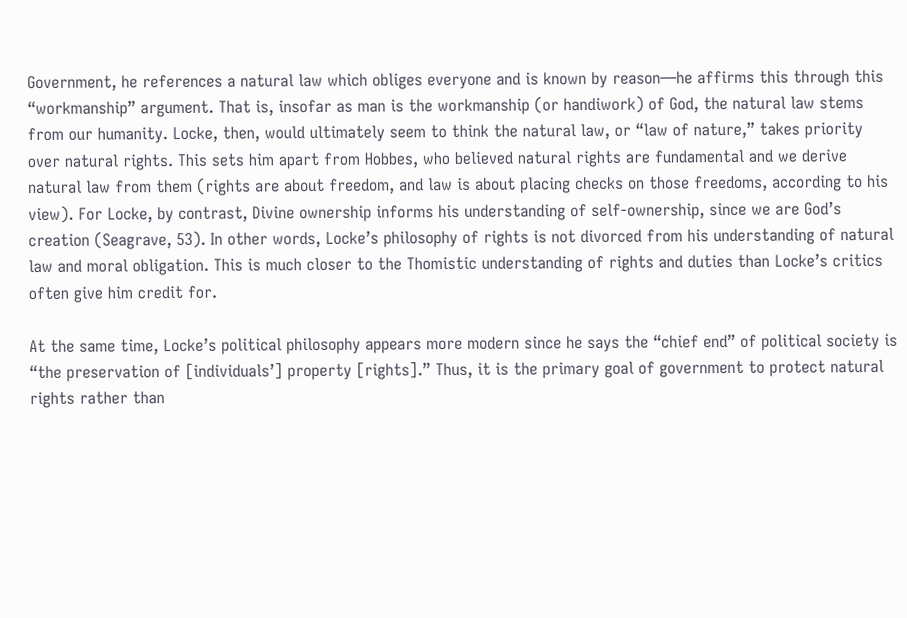Government, he references a natural law which obliges everyone and is known by reason—he affirms this through this “workmanship” argument. That is, insofar as man is the workmanship (or handiwork) of God, the natural law stems from our humanity. Locke, then, would ultimately seem to think the natural law, or “law of nature,” takes priority over natural rights. This sets him apart from Hobbes, who believed natural rights are fundamental and we derive natural law from them (rights are about freedom, and law is about placing checks on those freedoms, according to his view). For Locke, by contrast, Divine ownership informs his understanding of self-ownership, since we are God’s creation (Seagrave, 53). In other words, Locke’s philosophy of rights is not divorced from his understanding of natural law and moral obligation. This is much closer to the Thomistic understanding of rights and duties than Locke’s critics often give him credit for.

At the same time, Locke’s political philosophy appears more modern since he says the “chief end” of political society is “the preservation of [individuals’] property [rights].” Thus, it is the primary goal of government to protect natural rights rather than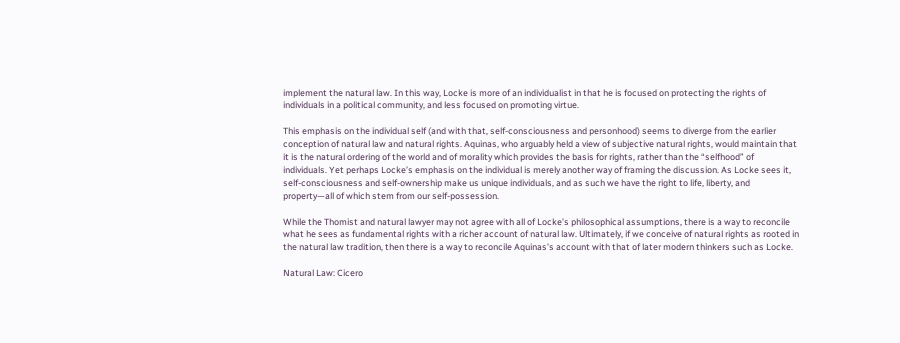implement the natural law. In this way, Locke is more of an individualist in that he is focused on protecting the rights of individuals in a political community, and less focused on promoting virtue.

This emphasis on the individual self (and with that, self-consciousness and personhood) seems to diverge from the earlier conception of natural law and natural rights. Aquinas, who arguably held a view of subjective natural rights, would maintain that it is the natural ordering of the world and of morality which provides the basis for rights, rather than the “selfhood” of individuals. Yet perhaps Locke’s emphasis on the individual is merely another way of framing the discussion. As Locke sees it, self-consciousness and self-ownership make us unique individuals, and as such we have the right to life, liberty, and property—all of which stem from our self-possession.

While the Thomist and natural lawyer may not agree with all of Locke’s philosophical assumptions, there is a way to reconcile what he sees as fundamental rights with a richer account of natural law. Ultimately, if we conceive of natural rights as rooted in the natural law tradition, then there is a way to reconcile Aquinas’s account with that of later modern thinkers such as Locke.

Natural Law: Cicero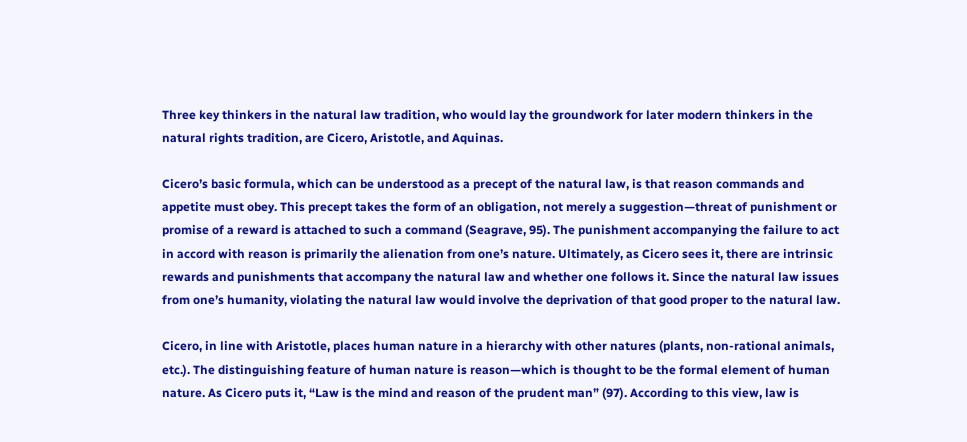Three key thinkers in the natural law tradition, who would lay the groundwork for later modern thinkers in the natural rights tradition, are Cicero, Aristotle, and Aquinas.

Cicero’s basic formula, which can be understood as a precept of the natural law, is that reason commands and appetite must obey. This precept takes the form of an obligation, not merely a suggestion—threat of punishment or promise of a reward is attached to such a command (Seagrave, 95). The punishment accompanying the failure to act in accord with reason is primarily the alienation from one’s nature. Ultimately, as Cicero sees it, there are intrinsic rewards and punishments that accompany the natural law and whether one follows it. Since the natural law issues from one’s humanity, violating the natural law would involve the deprivation of that good proper to the natural law.

Cicero, in line with Aristotle, places human nature in a hierarchy with other natures (plants, non-rational animals, etc.). The distinguishing feature of human nature is reason—which is thought to be the formal element of human nature. As Cicero puts it, “Law is the mind and reason of the prudent man” (97). According to this view, law is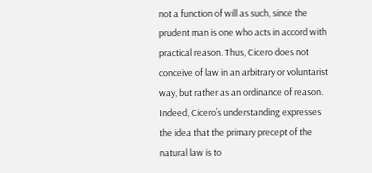not a function of will as such, since the prudent man is one who acts in accord with practical reason. Thus, Cicero does not conceive of law in an arbitrary or voluntarist way, but rather as an ordinance of reason. Indeed, Cicero’s understanding expresses the idea that the primary precept of the natural law is to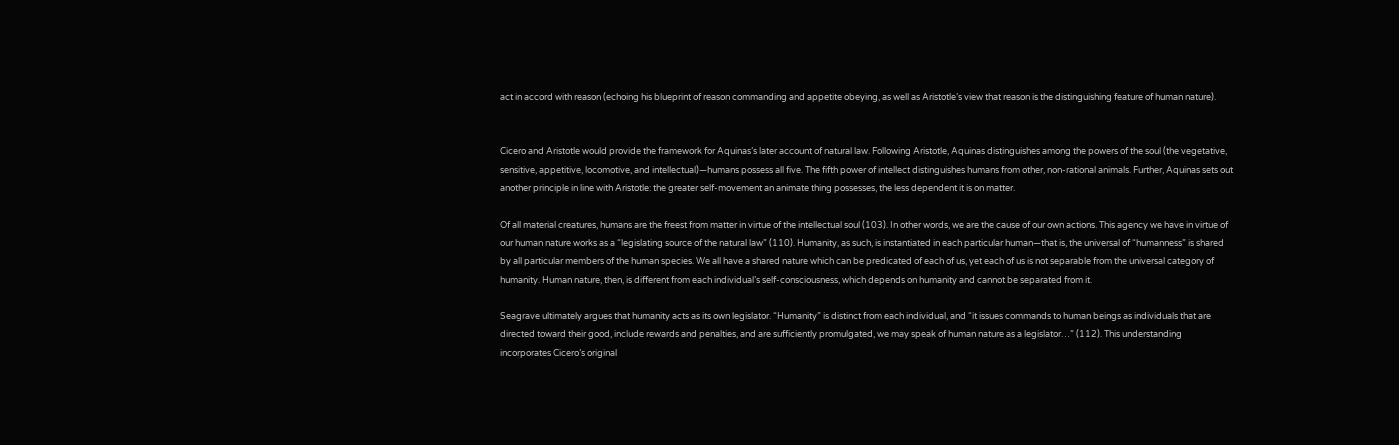act in accord with reason (echoing his blueprint of reason commanding and appetite obeying, as well as Aristotle’s view that reason is the distinguishing feature of human nature).


Cicero and Aristotle would provide the framework for Aquinas’s later account of natural law. Following Aristotle, Aquinas distinguishes among the powers of the soul (the vegetative, sensitive, appetitive, locomotive, and intellectual)—humans possess all five. The fifth power of intellect distinguishes humans from other, non-rational animals. Further, Aquinas sets out another principle in line with Aristotle: the greater self-movement an animate thing possesses, the less dependent it is on matter.

Of all material creatures, humans are the freest from matter in virtue of the intellectual soul (103). In other words, we are the cause of our own actions. This agency we have in virtue of our human nature works as a “legislating source of the natural law” (110). Humanity, as such, is instantiated in each particular human—that is, the universal of “humanness” is shared by all particular members of the human species. We all have a shared nature which can be predicated of each of us, yet each of us is not separable from the universal category of humanity. Human nature, then, is different from each individual’s self-consciousness, which depends on humanity and cannot be separated from it.

Seagrave ultimately argues that humanity acts as its own legislator. “Humanity” is distinct from each individual, and “it issues commands to human beings as individuals that are directed toward their good, include rewards and penalties, and are sufficiently promulgated, we may speak of human nature as a legislator…” (112). This understanding incorporates Cicero’s original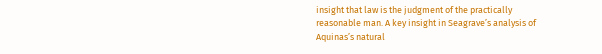insight that law is the judgment of the practically reasonable man. A key insight in Seagrave’s analysis of Aquinas’s natural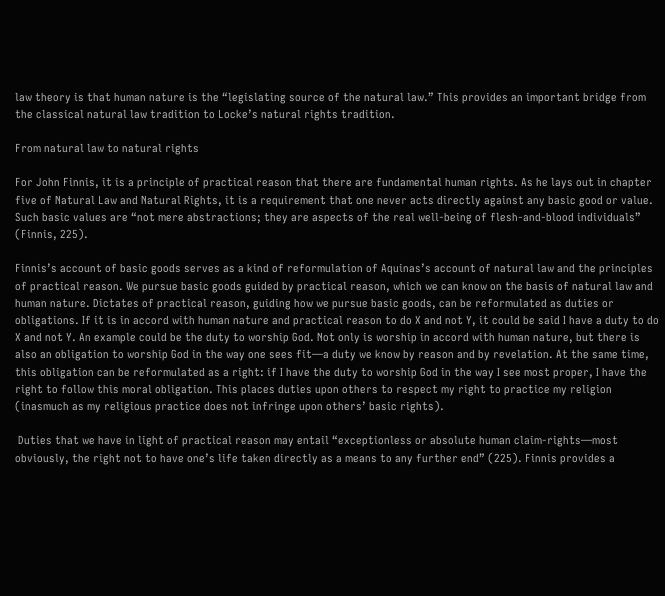law theory is that human nature is the “legislating source of the natural law.” This provides an important bridge from the classical natural law tradition to Locke’s natural rights tradition.

From natural law to natural rights

For John Finnis, it is a principle of practical reason that there are fundamental human rights. As he lays out in chapter five of Natural Law and Natural Rights, it is a requirement that one never acts directly against any basic good or value. Such basic values are “not mere abstractions; they are aspects of the real well-being of flesh-and-blood individuals” (Finnis, 225).

Finnis’s account of basic goods serves as a kind of reformulation of Aquinas’s account of natural law and the principles of practical reason. We pursue basic goods guided by practical reason, which we can know on the basis of natural law and human nature. Dictates of practical reason, guiding how we pursue basic goods, can be reformulated as duties or obligations. If it is in accord with human nature and practical reason to do X and not Y, it could be said I have a duty to do X and not Y. An example could be the duty to worship God. Not only is worship in accord with human nature, but there is also an obligation to worship God in the way one sees fit—a duty we know by reason and by revelation. At the same time, this obligation can be reformulated as a right: if I have the duty to worship God in the way I see most proper, I have the right to follow this moral obligation. This places duties upon others to respect my right to practice my religion (inasmuch as my religious practice does not infringe upon others’ basic rights).

 Duties that we have in light of practical reason may entail “exceptionless or absolute human claim-rights—most obviously, the right not to have one’s life taken directly as a means to any further end” (225). Finnis provides a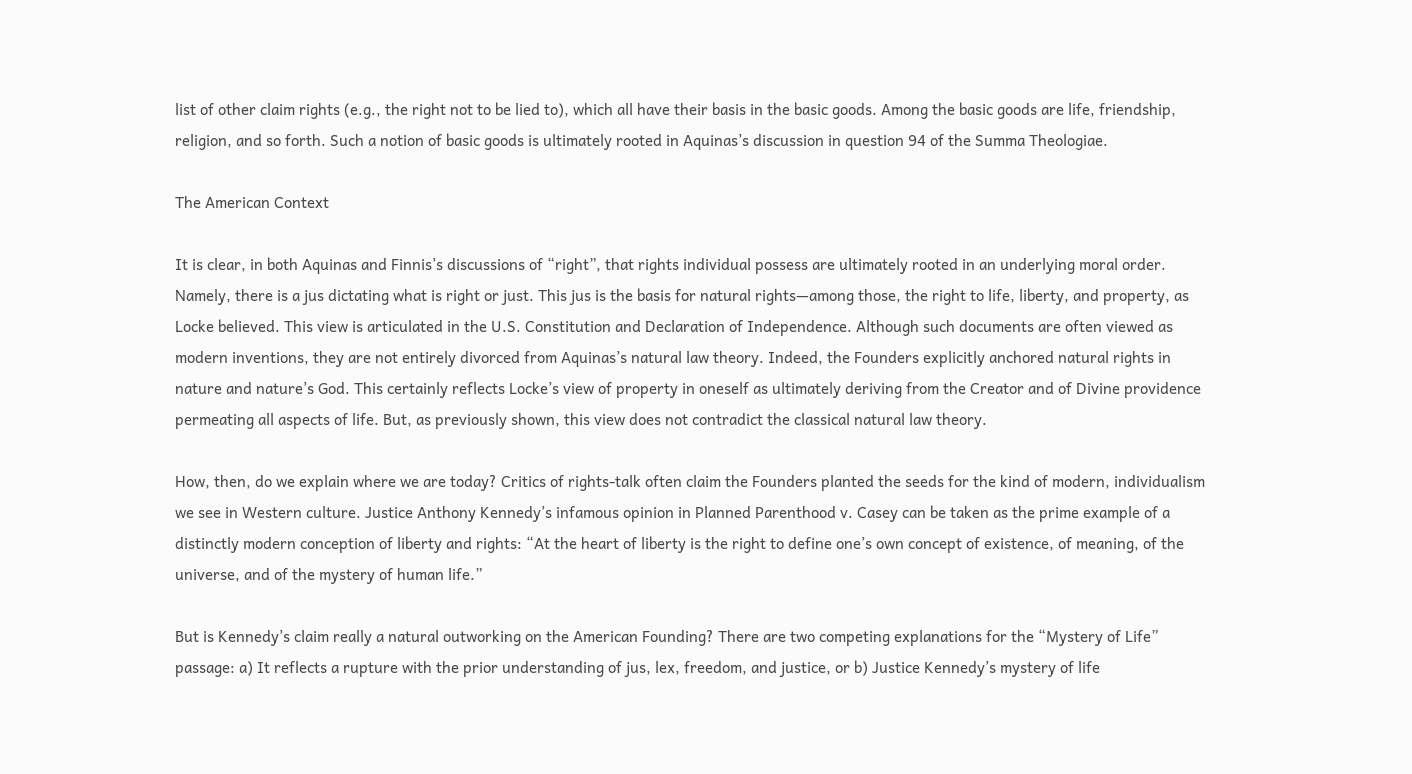list of other claim rights (e.g., the right not to be lied to), which all have their basis in the basic goods. Among the basic goods are life, friendship, religion, and so forth. Such a notion of basic goods is ultimately rooted in Aquinas’s discussion in question 94 of the Summa Theologiae.

The American Context

It is clear, in both Aquinas and Finnis’s discussions of “right”, that rights individual possess are ultimately rooted in an underlying moral order. Namely, there is a jus dictating what is right or just. This jus is the basis for natural rights—among those, the right to life, liberty, and property, as Locke believed. This view is articulated in the U.S. Constitution and Declaration of Independence. Although such documents are often viewed as modern inventions, they are not entirely divorced from Aquinas’s natural law theory. Indeed, the Founders explicitly anchored natural rights in nature and nature’s God. This certainly reflects Locke’s view of property in oneself as ultimately deriving from the Creator and of Divine providence permeating all aspects of life. But, as previously shown, this view does not contradict the classical natural law theory.

How, then, do we explain where we are today? Critics of rights-talk often claim the Founders planted the seeds for the kind of modern, individualism we see in Western culture. Justice Anthony Kennedy’s infamous opinion in Planned Parenthood v. Casey can be taken as the prime example of a distinctly modern conception of liberty and rights: “At the heart of liberty is the right to define one’s own concept of existence, of meaning, of the universe, and of the mystery of human life.”

But is Kennedy’s claim really a natural outworking on the American Founding? There are two competing explanations for the “Mystery of Life” passage: a) It reflects a rupture with the prior understanding of jus, lex, freedom, and justice, or b) Justice Kennedy’s mystery of life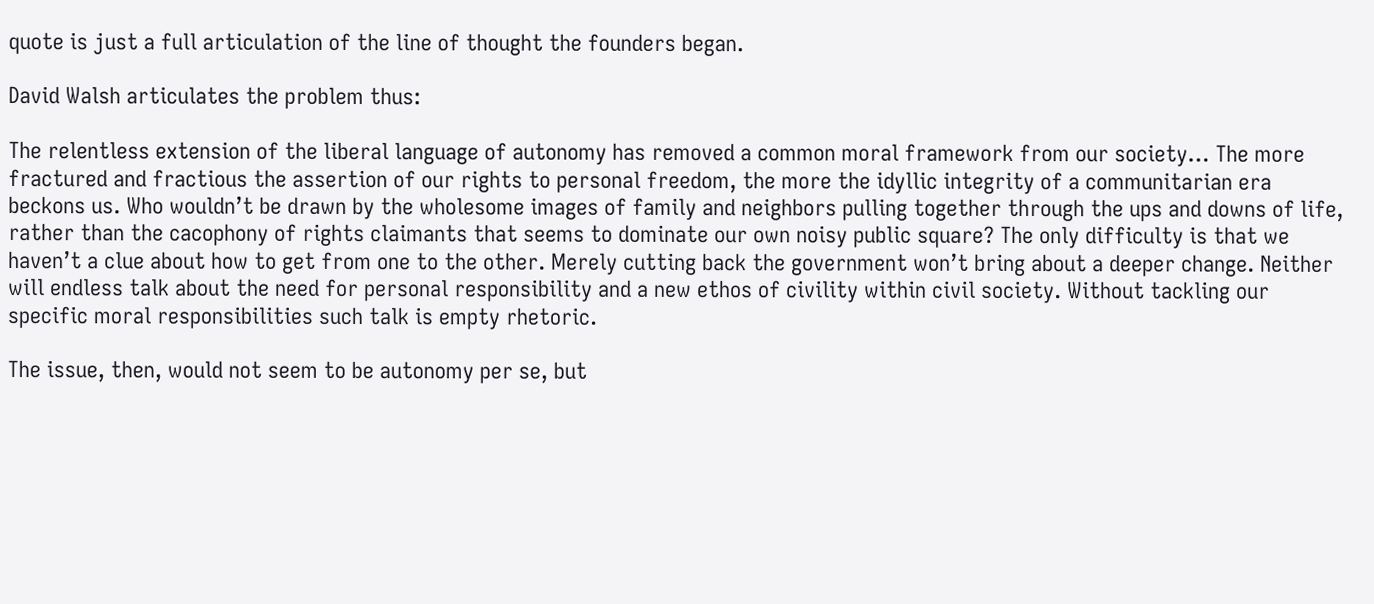quote is just a full articulation of the line of thought the founders began.

David Walsh articulates the problem thus:

The relentless extension of the liberal language of autonomy has removed a common moral framework from our society… The more fractured and fractious the assertion of our rights to personal freedom, the more the idyllic integrity of a communitarian era beckons us. Who wouldn’t be drawn by the wholesome images of family and neighbors pulling together through the ups and downs of life, rather than the cacophony of rights claimants that seems to dominate our own noisy public square? The only difficulty is that we haven’t a clue about how to get from one to the other. Merely cutting back the government won’t bring about a deeper change. Neither will endless talk about the need for personal responsibility and a new ethos of civility within civil society. Without tackling our specific moral responsibilities such talk is empty rhetoric.

The issue, then, would not seem to be autonomy per se, but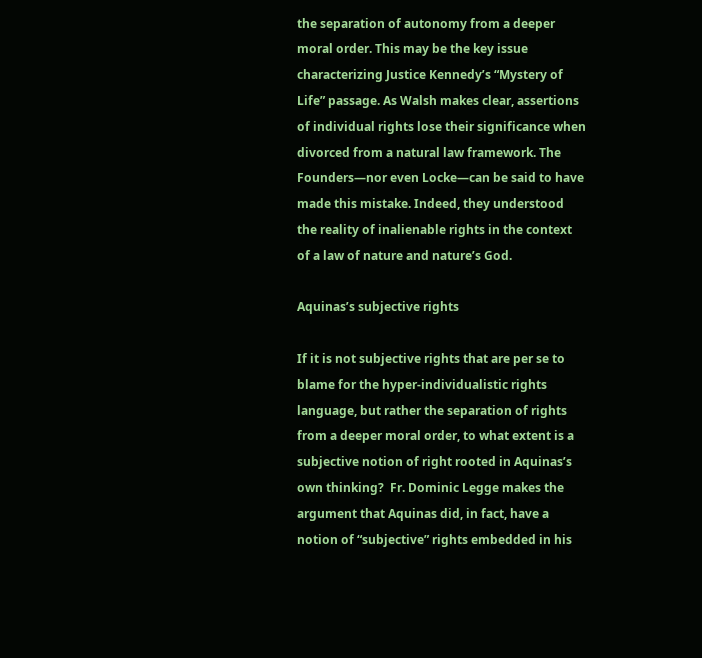the separation of autonomy from a deeper moral order. This may be the key issue characterizing Justice Kennedy’s “Mystery of Life” passage. As Walsh makes clear, assertions of individual rights lose their significance when divorced from a natural law framework. The Founders—nor even Locke—can be said to have made this mistake. Indeed, they understood the reality of inalienable rights in the context of a law of nature and nature’s God.

Aquinas’s subjective rights

If it is not subjective rights that are per se to blame for the hyper-individualistic rights language, but rather the separation of rights from a deeper moral order, to what extent is a subjective notion of right rooted in Aquinas’s own thinking?  Fr. Dominic Legge makes the argument that Aquinas did, in fact, have a notion of “subjective” rights embedded in his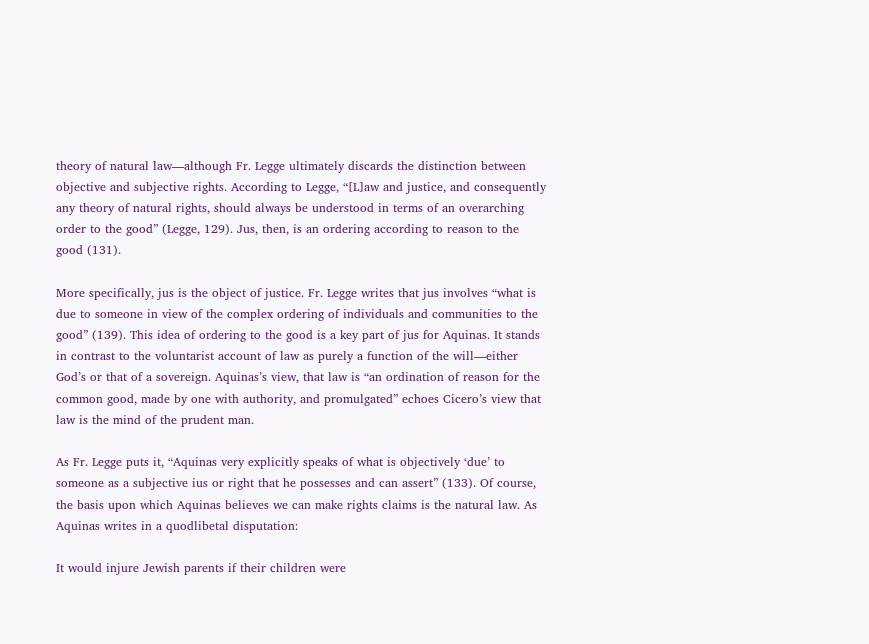theory of natural law—although Fr. Legge ultimately discards the distinction between objective and subjective rights. According to Legge, “[L]aw and justice, and consequently any theory of natural rights, should always be understood in terms of an overarching order to the good” (Legge, 129). Jus, then, is an ordering according to reason to the good (131).

More specifically, jus is the object of justice. Fr. Legge writes that jus involves “what is due to someone in view of the complex ordering of individuals and communities to the good” (139). This idea of ordering to the good is a key part of jus for Aquinas. It stands in contrast to the voluntarist account of law as purely a function of the will—either God’s or that of a sovereign. Aquinas’s view, that law is “an ordination of reason for the common good, made by one with authority, and promulgated” echoes Cicero’s view that law is the mind of the prudent man.

As Fr. Legge puts it, “Aquinas very explicitly speaks of what is objectively ‘due’ to someone as a subjective ius or right that he possesses and can assert” (133). Of course, the basis upon which Aquinas believes we can make rights claims is the natural law. As Aquinas writes in a quodlibetal disputation:

It would injure Jewish parents if their children were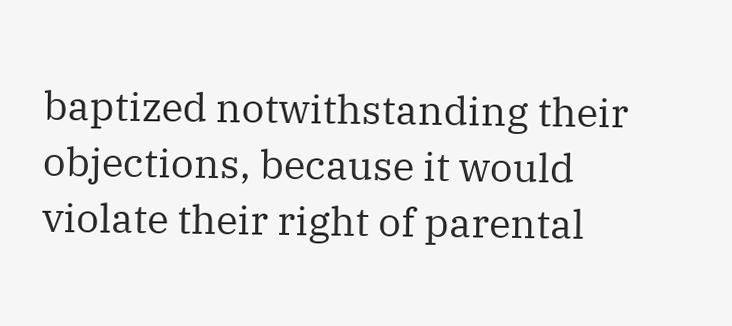baptized notwithstanding their objections, because it would violate their right of parental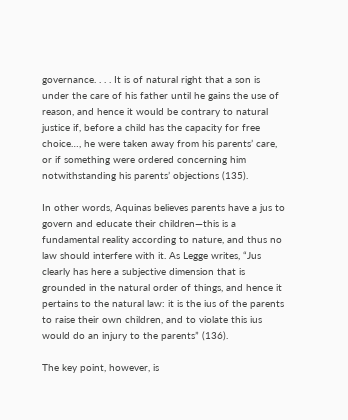governance. . . . It is of natural right that a son is under the care of his father until he gains the use of reason, and hence it would be contrary to natural justice if, before a child has the capacity for free choice…, he were taken away from his parents’ care, or if something were ordered concerning him notwithstanding his parents’ objections (135).

In other words, Aquinas believes parents have a jus to govern and educate their children—this is a fundamental reality according to nature, and thus no law should interfere with it. As Legge writes, “Jus clearly has here a subjective dimension that is grounded in the natural order of things, and hence it pertains to the natural law: it is the ius of the parents to raise their own children, and to violate this ius would do an injury to the parents” (136).

The key point, however, is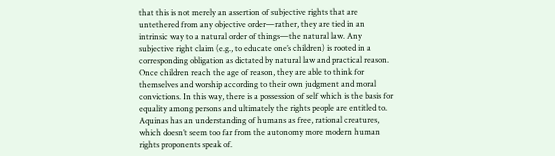that this is not merely an assertion of subjective rights that are untethered from any objective order—rather, they are tied in an intrinsic way to a natural order of things—the natural law. Any subjective right claim (e.g., to educate one’s children) is rooted in a corresponding obligation as dictated by natural law and practical reason. Once children reach the age of reason, they are able to think for themselves and worship according to their own judgment and moral convictions. In this way, there is a possession of self which is the basis for equality among persons and ultimately the rights people are entitled to. Aquinas has an understanding of humans as free, rational creatures, which doesn’t seem too far from the autonomy more modern human rights proponents speak of.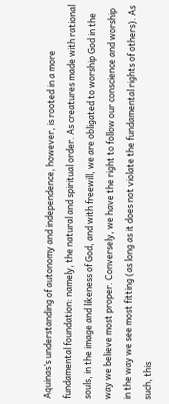Aquinas’s understanding of autonomy and independence, however, is rooted in a more fundamental foundation: namely, the natural and spiritual order. As creatures made with rational souls, in the image and likeness of God, and with freewill, we are obligated to worship God in the way we believe most proper. Conversely, we have the right to follow our conscience and worship in the way we see most fitting (as long as it does not violate the fundamental rights of others). As such, this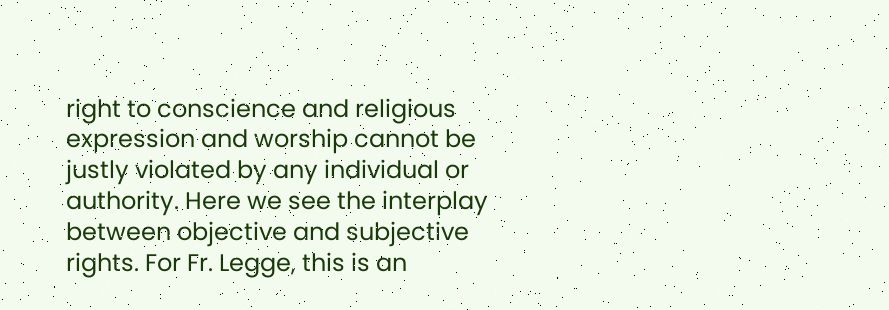right to conscience and religious expression and worship cannot be justly violated by any individual or authority. Here we see the interplay between objective and subjective rights. For Fr. Legge, this is an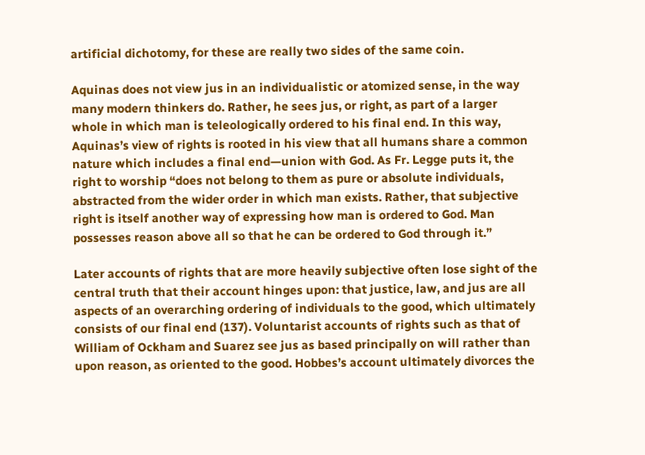artificial dichotomy, for these are really two sides of the same coin.

Aquinas does not view jus in an individualistic or atomized sense, in the way many modern thinkers do. Rather, he sees jus, or right, as part of a larger whole in which man is teleologically ordered to his final end. In this way, Aquinas’s view of rights is rooted in his view that all humans share a common nature which includes a final end—union with God. As Fr. Legge puts it, the right to worship “does not belong to them as pure or absolute individuals, abstracted from the wider order in which man exists. Rather, that subjective right is itself another way of expressing how man is ordered to God. Man possesses reason above all so that he can be ordered to God through it.”

Later accounts of rights that are more heavily subjective often lose sight of the central truth that their account hinges upon: that justice, law, and jus are all aspects of an overarching ordering of individuals to the good, which ultimately consists of our final end (137). Voluntarist accounts of rights such as that of William of Ockham and Suarez see jus as based principally on will rather than upon reason, as oriented to the good. Hobbes’s account ultimately divorces the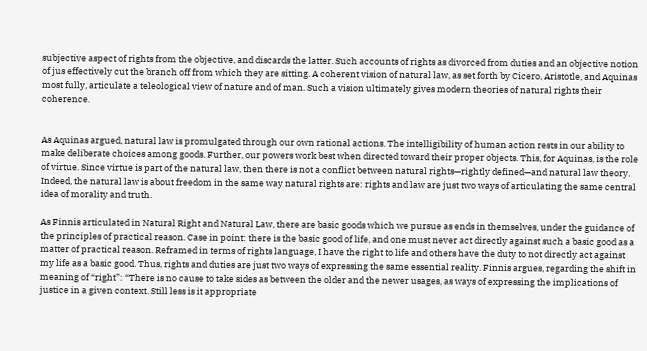subjective aspect of rights from the objective, and discards the latter. Such accounts of rights as divorced from duties and an objective notion of jus effectively cut the branch off from which they are sitting. A coherent vision of natural law, as set forth by Cicero, Aristotle, and Aquinas most fully, articulate a teleological view of nature and of man. Such a vision ultimately gives modern theories of natural rights their coherence.


As Aquinas argued, natural law is promulgated through our own rational actions. The intelligibility of human action rests in our ability to make deliberate choices among goods. Further, our powers work best when directed toward their proper objects. This, for Aquinas, is the role of virtue. Since virtue is part of the natural law, then there is not a conflict between natural rights—rightly defined—and natural law theory. Indeed, the natural law is about freedom in the same way natural rights are: rights and law are just two ways of articulating the same central idea of morality and truth.

As Finnis articulated in Natural Right and Natural Law, there are basic goods which we pursue as ends in themselves, under the guidance of the principles of practical reason. Case in point: there is the basic good of life, and one must never act directly against such a basic good as a matter of practical reason. Reframed in terms of rights language, I have the right to life and others have the duty to not directly act against my life as a basic good. Thus, rights and duties are just two ways of expressing the same essential reality. Finnis argues, regarding the shift in meaning of “right”: “There is no cause to take sides as between the older and the newer usages, as ways of expressing the implications of justice in a given context. Still less is it appropriate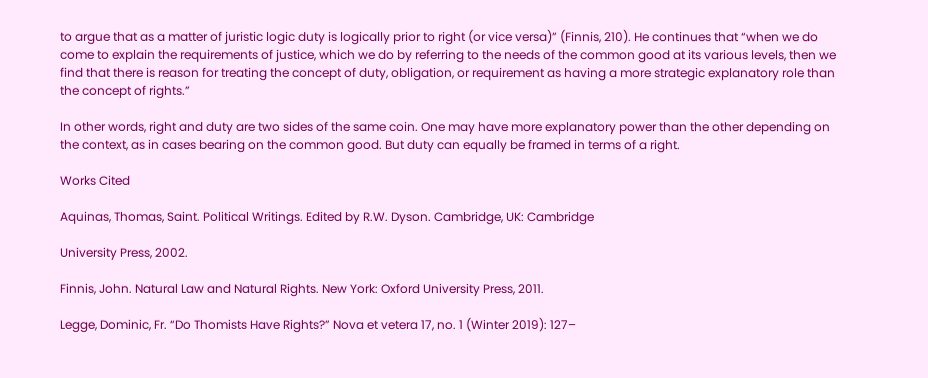to argue that as a matter of juristic logic duty is logically prior to right (or vice versa)” (Finnis, 210). He continues that “when we do come to explain the requirements of justice, which we do by referring to the needs of the common good at its various levels, then we find that there is reason for treating the concept of duty, obligation, or requirement as having a more strategic explanatory role than the concept of rights.”

In other words, right and duty are two sides of the same coin. One may have more explanatory power than the other depending on the context, as in cases bearing on the common good. But duty can equally be framed in terms of a right.

Works Cited

Aquinas, Thomas, Saint. Political Writings. Edited by R.W. Dyson. Cambridge, UK: Cambridge

University Press, 2002.

Finnis, John. Natural Law and Natural Rights. New York: Oxford University Press, 2011.

Legge, Dominic, Fr. “Do Thomists Have Rights?” Nova et vetera 17, no. 1 (Winter 2019): 127–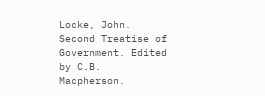Locke, John. Second Treatise of Government. Edited by C.B. Macpherson.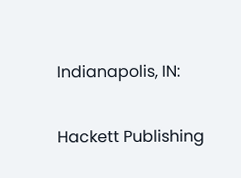Indianapolis, IN:

Hackett Publishing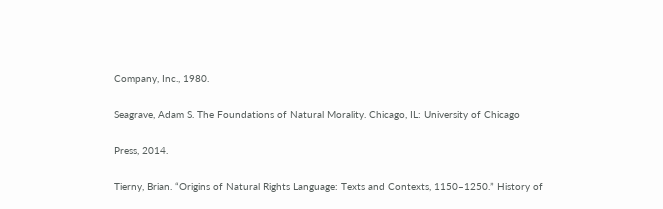Company, Inc., 1980.

Seagrave, Adam S. The Foundations of Natural Morality. Chicago, IL: University of Chicago

Press, 2014.

Tierny, Brian. “Origins of Natural Rights Language: Texts and Contexts, 1150–1250.” History of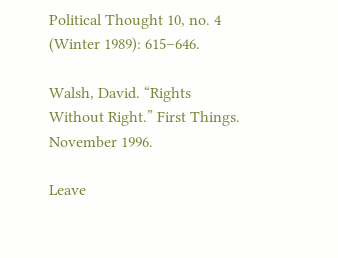Political Thought 10, no. 4 (Winter 1989): 615–646.

Walsh, David. “Rights Without Right.” First Things. November 1996.

Leave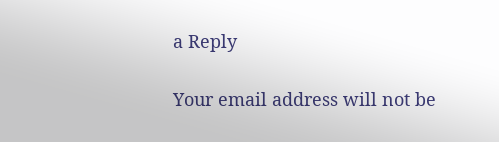a Reply

Your email address will not be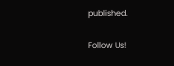published.

Follow Us!